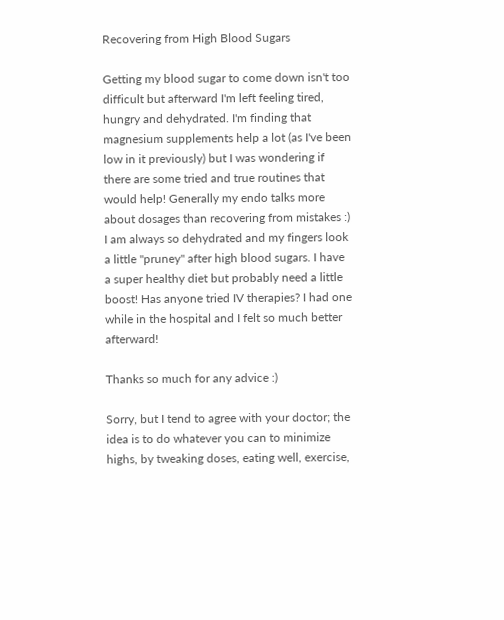Recovering from High Blood Sugars

Getting my blood sugar to come down isn't too difficult but afterward I'm left feeling tired, hungry and dehydrated. I'm finding that magnesium supplements help a lot (as I've been low in it previously) but I was wondering if there are some tried and true routines that would help! Generally my endo talks more about dosages than recovering from mistakes :) I am always so dehydrated and my fingers look a little "pruney" after high blood sugars. I have a super healthy diet but probably need a little boost! Has anyone tried IV therapies? I had one while in the hospital and I felt so much better afterward!

Thanks so much for any advice :)

Sorry, but I tend to agree with your doctor; the idea is to do whatever you can to minimize highs, by tweaking doses, eating well, exercise,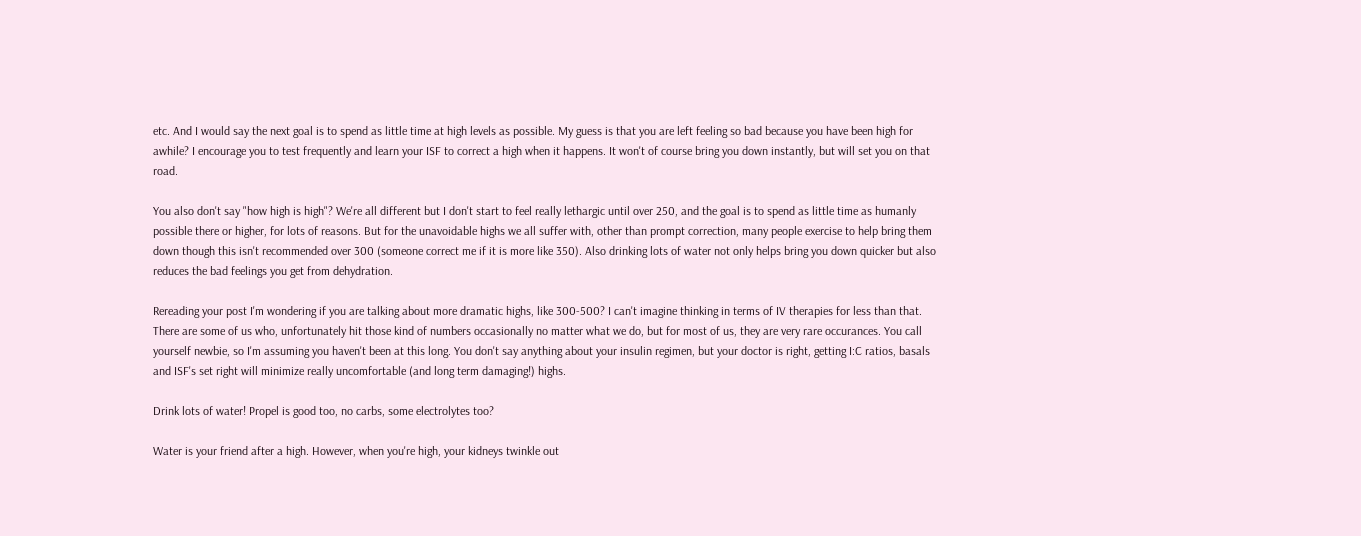etc. And I would say the next goal is to spend as little time at high levels as possible. My guess is that you are left feeling so bad because you have been high for awhile? I encourage you to test frequently and learn your ISF to correct a high when it happens. It won't of course bring you down instantly, but will set you on that road.

You also don't say "how high is high"? We're all different but I don't start to feel really lethargic until over 250, and the goal is to spend as little time as humanly possible there or higher, for lots of reasons. But for the unavoidable highs we all suffer with, other than prompt correction, many people exercise to help bring them down though this isn't recommended over 300 (someone correct me if it is more like 350). Also drinking lots of water not only helps bring you down quicker but also reduces the bad feelings you get from dehydration.

Rereading your post I'm wondering if you are talking about more dramatic highs, like 300-500? I can't imagine thinking in terms of IV therapies for less than that. There are some of us who, unfortunately hit those kind of numbers occasionally no matter what we do, but for most of us, they are very rare occurances. You call yourself newbie, so I'm assuming you haven't been at this long. You don't say anything about your insulin regimen, but your doctor is right, getting I:C ratios, basals and ISF's set right will minimize really uncomfortable (and long term damaging!) highs.

Drink lots of water! Propel is good too, no carbs, some electrolytes too?

Water is your friend after a high. However, when you're high, your kidneys twinkle out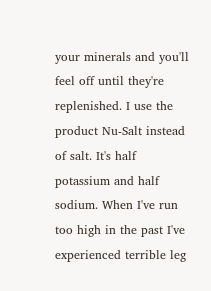your minerals and you'll feel off until they're replenished. I use the product Nu-Salt instead of salt. It's half potassium and half sodium. When I've run too high in the past I've experienced terrible leg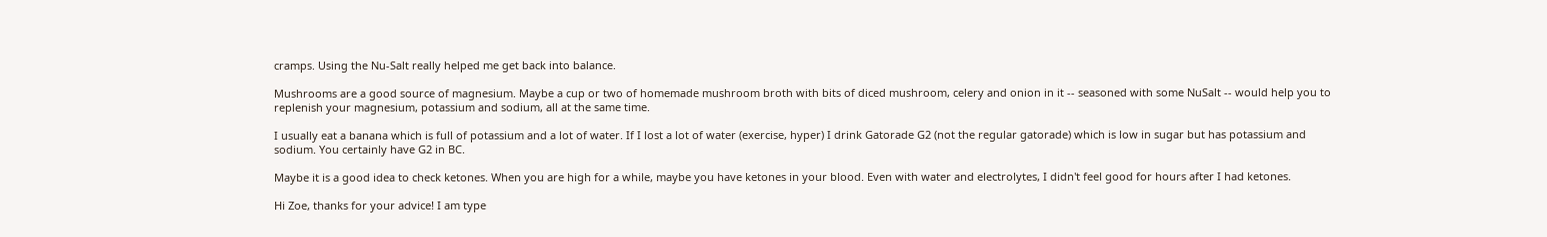cramps. Using the Nu-Salt really helped me get back into balance.

Mushrooms are a good source of magnesium. Maybe a cup or two of homemade mushroom broth with bits of diced mushroom, celery and onion in it -- seasoned with some NuSalt -- would help you to replenish your magnesium, potassium and sodium, all at the same time.

I usually eat a banana which is full of potassium and a lot of water. If I lost a lot of water (exercise, hyper) I drink Gatorade G2 (not the regular gatorade) which is low in sugar but has potassium and sodium. You certainly have G2 in BC.

Maybe it is a good idea to check ketones. When you are high for a while, maybe you have ketones in your blood. Even with water and electrolytes, I didn't feel good for hours after I had ketones.

Hi Zoe, thanks for your advice! I am type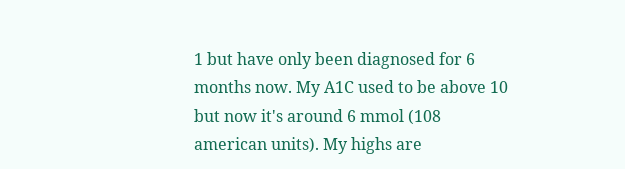1 but have only been diagnosed for 6 months now. My A1C used to be above 10 but now it's around 6 mmol (108 american units). My highs are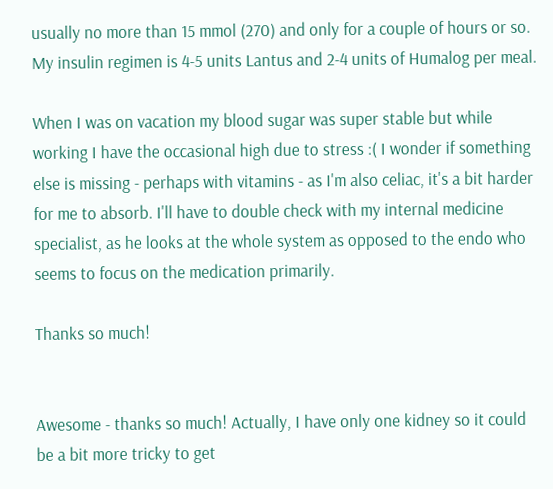usually no more than 15 mmol (270) and only for a couple of hours or so. My insulin regimen is 4-5 units Lantus and 2-4 units of Humalog per meal.

When I was on vacation my blood sugar was super stable but while working I have the occasional high due to stress :( I wonder if something else is missing - perhaps with vitamins - as I'm also celiac, it's a bit harder for me to absorb. I'll have to double check with my internal medicine specialist, as he looks at the whole system as opposed to the endo who seems to focus on the medication primarily.

Thanks so much!


Awesome - thanks so much! Actually, I have only one kidney so it could be a bit more tricky to get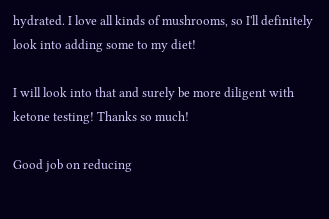hydrated. I love all kinds of mushrooms, so I'll definitely look into adding some to my diet!

I will look into that and surely be more diligent with ketone testing! Thanks so much!

Good job on reducing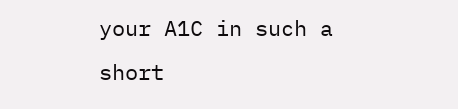your A1C in such a short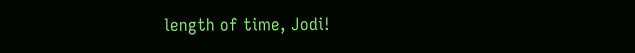length of time, Jodi!